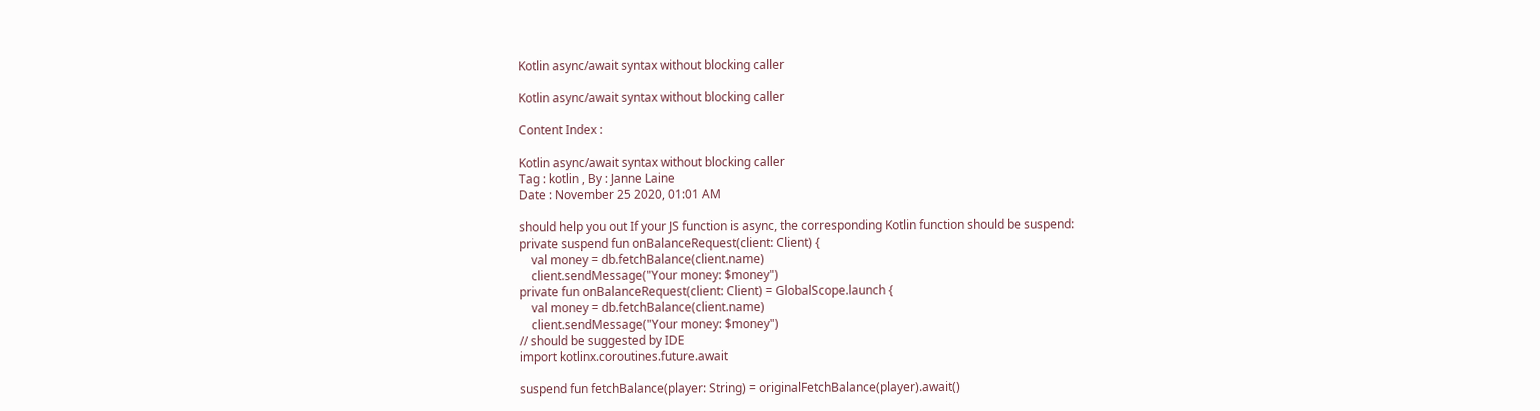Kotlin async/await syntax without blocking caller

Kotlin async/await syntax without blocking caller

Content Index :

Kotlin async/await syntax without blocking caller
Tag : kotlin , By : Janne Laine
Date : November 25 2020, 01:01 AM

should help you out If your JS function is async, the corresponding Kotlin function should be suspend:
private suspend fun onBalanceRequest(client: Client) {
    val money = db.fetchBalance(client.name)
    client.sendMessage("Your money: $money")
private fun onBalanceRequest(client: Client) = GlobalScope.launch {
    val money = db.fetchBalance(client.name)
    client.sendMessage("Your money: $money")
// should be suggested by IDE
import kotlinx.coroutines.future.await

suspend fun fetchBalance(player: String) = originalFetchBalance(player).await()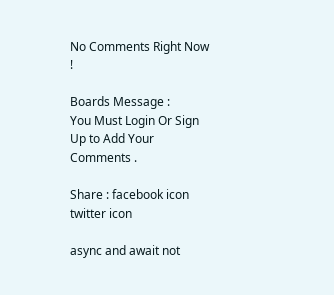No Comments Right Now !

Boards Message :
You Must Login Or Sign Up to Add Your Comments .

Share : facebook icon twitter icon

async and await not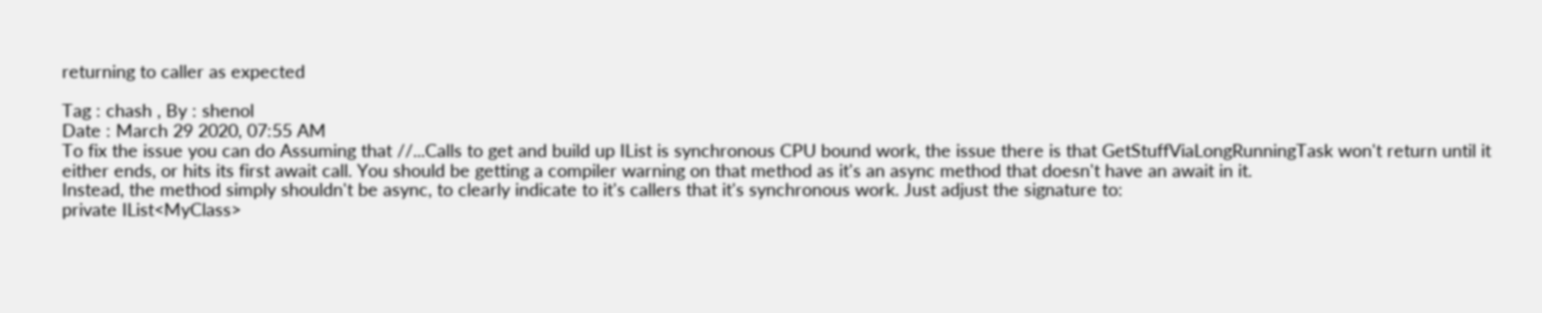returning to caller as expected

Tag : chash , By : shenol
Date : March 29 2020, 07:55 AM
To fix the issue you can do Assuming that //...Calls to get and build up IList is synchronous CPU bound work, the issue there is that GetStuffViaLongRunningTask won't return until it either ends, or hits its first await call. You should be getting a compiler warning on that method as it's an async method that doesn't have an await in it.
Instead, the method simply shouldn't be async, to clearly indicate to it's callers that it's synchronous work. Just adjust the signature to:
private IList<MyClass>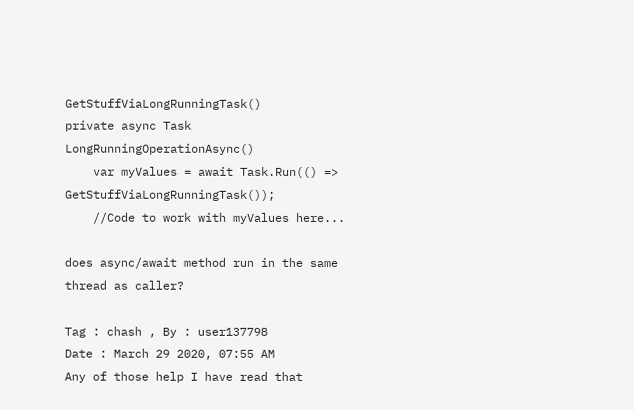GetStuffViaLongRunningTask()
private async Task LongRunningOperationAsync()
    var myValues = await Task.Run(() => GetStuffViaLongRunningTask());
    //Code to work with myValues here...

does async/await method run in the same thread as caller?

Tag : chash , By : user137798
Date : March 29 2020, 07:55 AM
Any of those help I have read that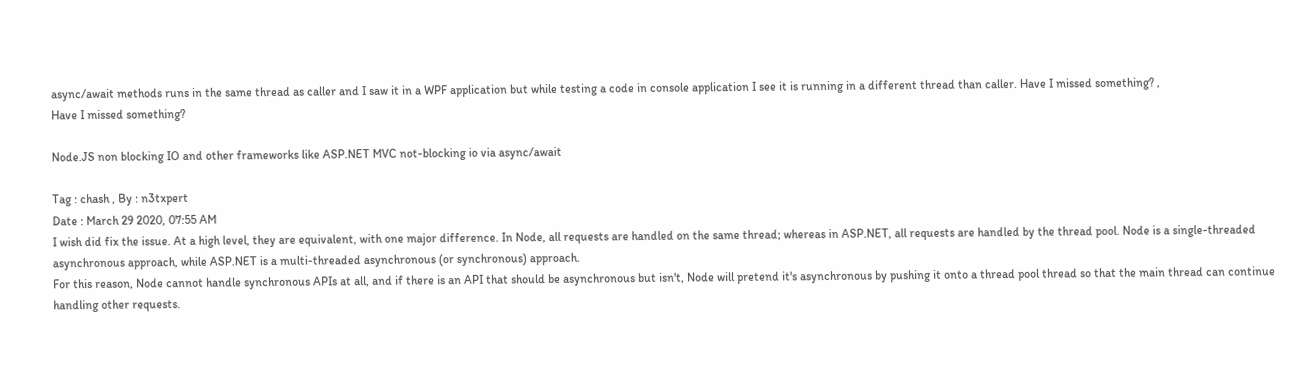async/await methods runs in the same thread as caller and I saw it in a WPF application but while testing a code in console application I see it is running in a different thread than caller. Have I missed something? ,
Have I missed something?

Node.JS non blocking IO and other frameworks like ASP.NET MVC not-blocking io via async/await

Tag : chash , By : n3txpert
Date : March 29 2020, 07:55 AM
I wish did fix the issue. At a high level, they are equivalent, with one major difference. In Node, all requests are handled on the same thread; whereas in ASP.NET, all requests are handled by the thread pool. Node is a single-threaded asynchronous approach, while ASP.NET is a multi-threaded asynchronous (or synchronous) approach.
For this reason, Node cannot handle synchronous APIs at all, and if there is an API that should be asynchronous but isn't, Node will pretend it's asynchronous by pushing it onto a thread pool thread so that the main thread can continue handling other requests.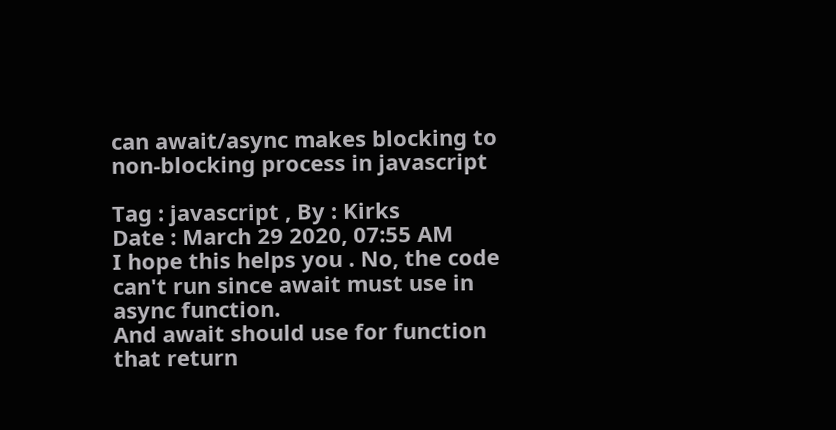can await/async makes blocking to non-blocking process in javascript

Tag : javascript , By : Kirks
Date : March 29 2020, 07:55 AM
I hope this helps you . No, the code can't run since await must use in async function.
And await should use for function that return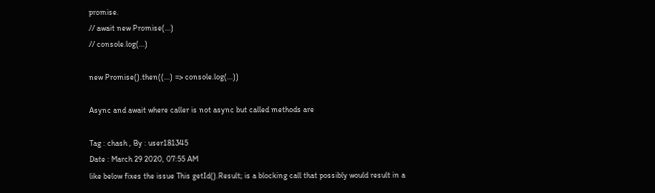promise.
// await new Promise(...)
// console.log(...)

new Promise().then((...) => console.log(...))

Async and await where caller is not async but called methods are

Tag : chash , By : user181345
Date : March 29 2020, 07:55 AM
like below fixes the issue This getId().Result; is a blocking call that possibly would result in a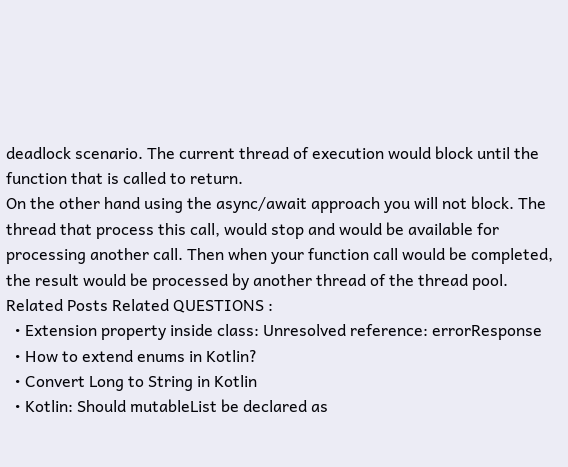deadlock scenario. The current thread of execution would block until the function that is called to return.
On the other hand using the async/await approach you will not block. The thread that process this call, would stop and would be available for processing another call. Then when your function call would be completed, the result would be processed by another thread of the thread pool.
Related Posts Related QUESTIONS :
  • Extension property inside class: Unresolved reference: errorResponse
  • How to extend enums in Kotlin?
  • Convert Long to String in Kotlin
  • Kotlin: Should mutableList be declared as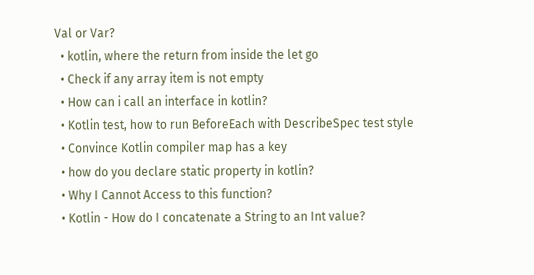Val or Var?
  • kotlin, where the return from inside the let go
  • Check if any array item is not empty
  • How can i call an interface in kotlin?
  • Kotlin test, how to run BeforeEach with DescribeSpec test style
  • Convince Kotlin compiler map has a key
  • how do you declare static property in kotlin?
  • Why I Cannot Access to this function?
  • Kotlin - How do I concatenate a String to an Int value?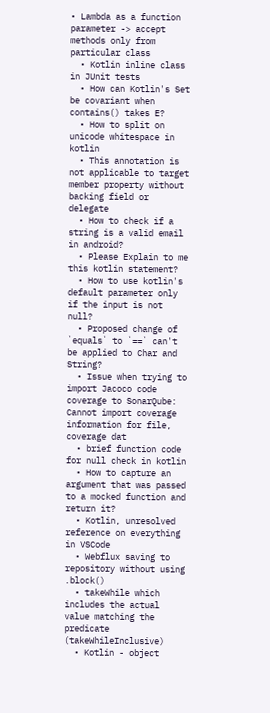• Lambda as a function parameter -> accept methods only from particular class
  • Kotlin inline class in JUnit tests
  • How can Kotlin's Set be covariant when contains() takes E?
  • How to split on unicode whitespace in kotlin
  • This annotation is not applicable to target member property without backing field or delegate
  • How to check if a string is a valid email in android?
  • Please Explain to me this kotlin statement?
  • How to use kotlin's default parameter only if the input is not null?
  • Proposed change of `equals` to `==` can't be applied to Char and String?
  • Issue when trying to import Jacoco code coverage to SonarQube: Cannot import coverage information for file, coverage dat
  • brief function code for null check in kotlin
  • How to capture an argument that was passed to a mocked function and return it?
  • Kotlin, unresolved reference on everything in VSCode
  • Webflux saving to repository without using .block()
  • takeWhile which includes the actual value matching the predicate (takeWhileInclusive)
  • Kotlin - object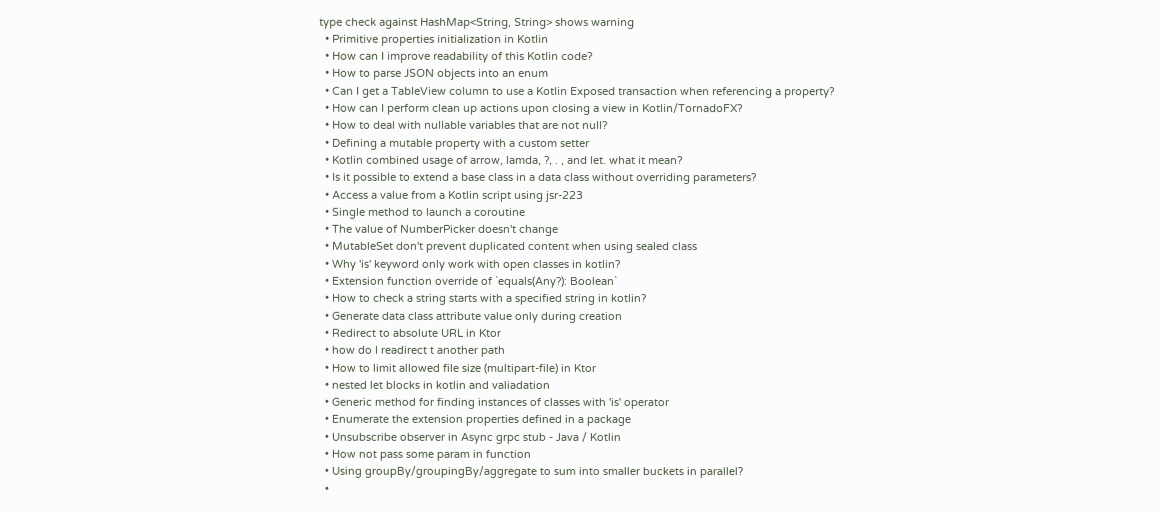type check against HashMap<String, String> shows warning
  • Primitive properties initialization in Kotlin
  • How can I improve readability of this Kotlin code?
  • How to parse JSON objects into an enum
  • Can I get a TableView column to use a Kotlin Exposed transaction when referencing a property?
  • How can I perform clean up actions upon closing a view in Kotlin/TornadoFX?
  • How to deal with nullable variables that are not null?
  • Defining a mutable property with a custom setter
  • Kotlin combined usage of arrow, lamda, ?, . , and let. what it mean?
  • Is it possible to extend a base class in a data class without overriding parameters?
  • Access a value from a Kotlin script using jsr-223
  • Single method to launch a coroutine
  • The value of NumberPicker doesn't change
  • MutableSet don't prevent duplicated content when using sealed class
  • Why 'is' keyword only work with open classes in kotlin?
  • Extension function override of `equals(Any?): Boolean`
  • How to check a string starts with a specified string in kotlin?
  • Generate data class attribute value only during creation
  • Redirect to absolute URL in Ktor
  • how do I readirect t another path
  • How to limit allowed file size (multipart-file) in Ktor
  • nested let blocks in kotlin and valiadation
  • Generic method for finding instances of classes with 'is' operator
  • Enumerate the extension properties defined in a package
  • Unsubscribe observer in Async grpc stub - Java / Kotlin
  • How not pass some param in function
  • Using groupBy/groupingBy/aggregate to sum into smaller buckets in parallel?
  •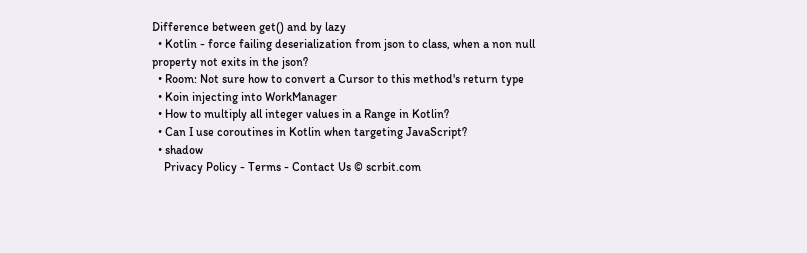Difference between get() and by lazy
  • Kotlin - force failing deserialization from json to class, when a non null property not exits in the json?
  • Room: Not sure how to convert a Cursor to this method's return type
  • Koin injecting into WorkManager
  • How to multiply all integer values in a Range in Kotlin?
  • Can I use coroutines in Kotlin when targeting JavaScript?
  • shadow
    Privacy Policy - Terms - Contact Us © scrbit.com